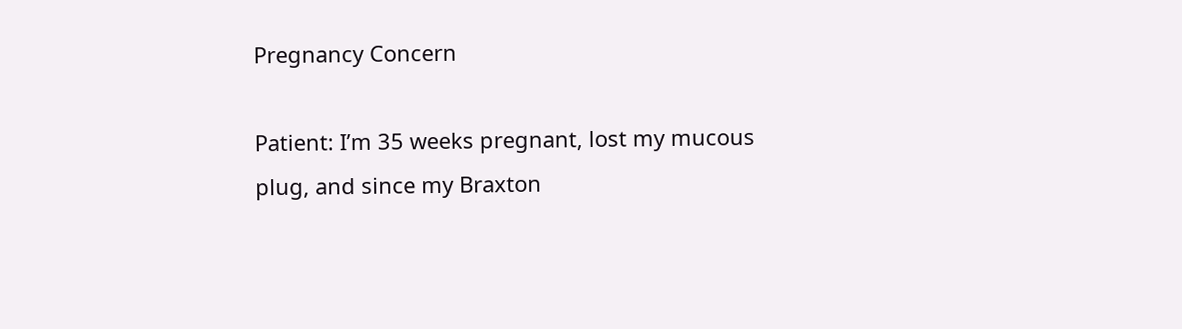Pregnancy Concern

Patient: I’m 35 weeks pregnant, lost my mucous plug, and since my Braxton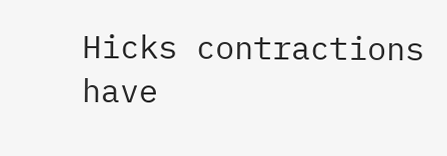Hicks contractions have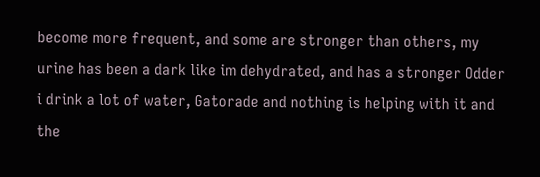become more frequent, and some are stronger than others, my urine has been a dark like im dehydrated, and has a stronger Odder i drink a lot of water, Gatorade and nothing is helping with it and the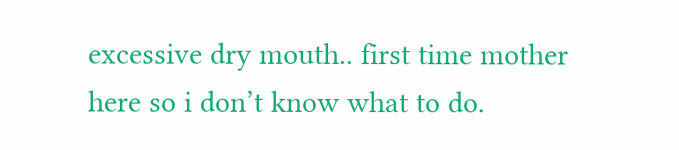excessive dry mouth.. first time mother here so i don’t know what to do.